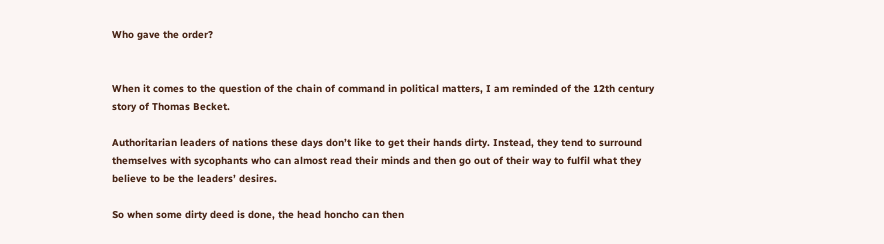Who gave the order?


When it comes to the question of the chain of command in political matters, I am reminded of the 12th century story of Thomas Becket.

Authoritarian leaders of nations these days don’t like to get their hands dirty. Instead, they tend to surround themselves with sycophants who can almost read their minds and then go out of their way to fulfil what they believe to be the leaders’ desires.

So when some dirty deed is done, the head honcho can then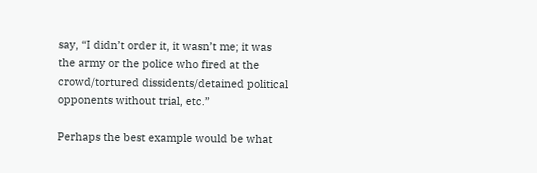say, “I didn’t order it, it wasn’t me; it was the army or the police who fired at the crowd/tortured dissidents/detained political opponents without trial, etc.”

Perhaps the best example would be what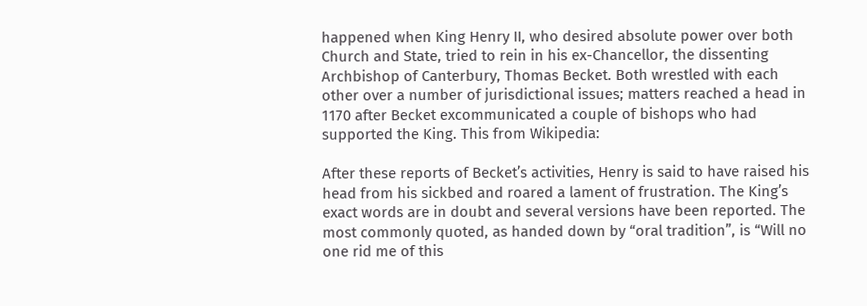happened when King Henry II, who desired absolute power over both Church and State, tried to rein in his ex-Chancellor, the dissenting Archbishop of Canterbury, Thomas Becket. Both wrestled with each other over a number of jurisdictional issues; matters reached a head in 1170 after Becket excommunicated a couple of bishops who had supported the King. This from Wikipedia:

After these reports of Becket’s activities, Henry is said to have raised his head from his sickbed and roared a lament of frustration. The King’s exact words are in doubt and several versions have been reported. The most commonly quoted, as handed down by “oral tradition”, is “Will no one rid me of this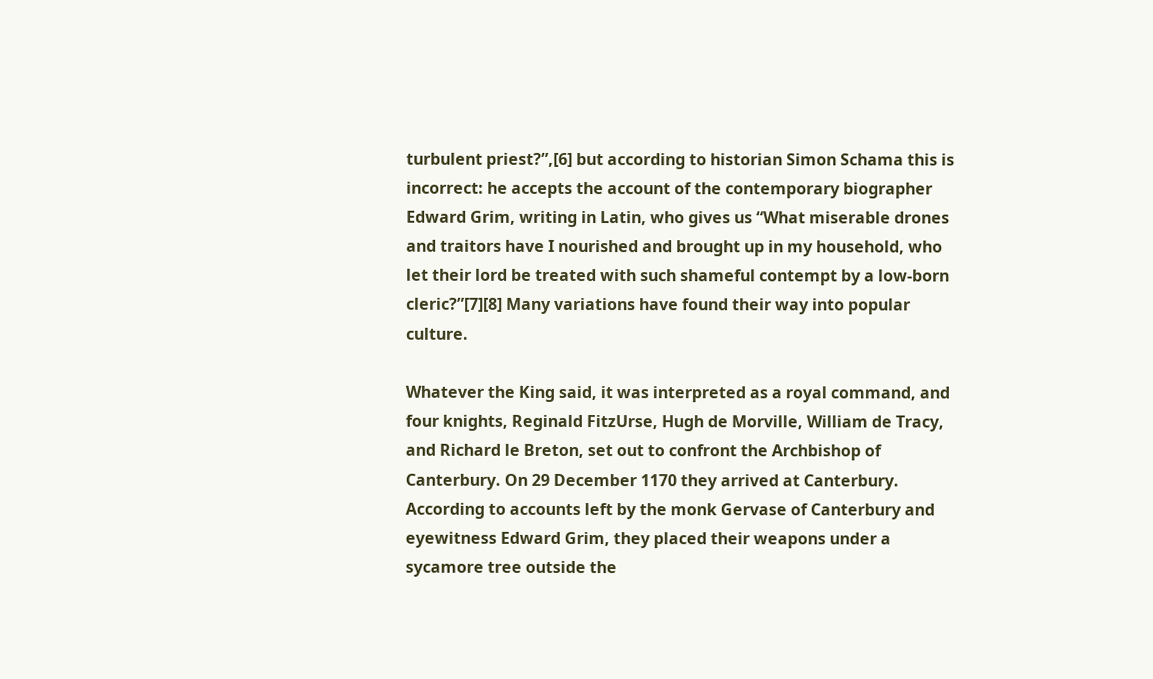turbulent priest?”,[6] but according to historian Simon Schama this is incorrect: he accepts the account of the contemporary biographer Edward Grim, writing in Latin, who gives us “What miserable drones and traitors have I nourished and brought up in my household, who let their lord be treated with such shameful contempt by a low-born cleric?”[7][8] Many variations have found their way into popular culture.

Whatever the King said, it was interpreted as a royal command, and four knights, Reginald FitzUrse, Hugh de Morville, William de Tracy, and Richard le Breton, set out to confront the Archbishop of Canterbury. On 29 December 1170 they arrived at Canterbury. According to accounts left by the monk Gervase of Canterbury and eyewitness Edward Grim, they placed their weapons under a sycamore tree outside the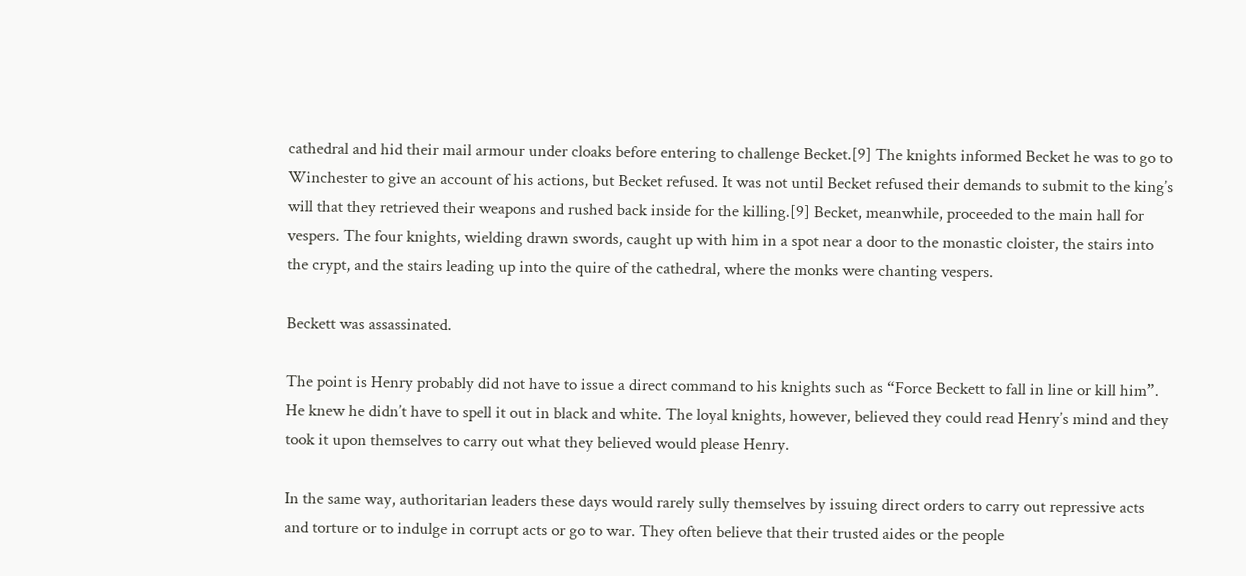cathedral and hid their mail armour under cloaks before entering to challenge Becket.[9] The knights informed Becket he was to go to Winchester to give an account of his actions, but Becket refused. It was not until Becket refused their demands to submit to the king’s will that they retrieved their weapons and rushed back inside for the killing.[9] Becket, meanwhile, proceeded to the main hall for vespers. The four knights, wielding drawn swords, caught up with him in a spot near a door to the monastic cloister, the stairs into the crypt, and the stairs leading up into the quire of the cathedral, where the monks were chanting vespers.

Beckett was assassinated.

The point is Henry probably did not have to issue a direct command to his knights such as “Force Beckett to fall in line or kill him”. He knew he didn’t have to spell it out in black and white. The loyal knights, however, believed they could read Henry’s mind and they took it upon themselves to carry out what they believed would please Henry.

In the same way, authoritarian leaders these days would rarely sully themselves by issuing direct orders to carry out repressive acts and torture or to indulge in corrupt acts or go to war. They often believe that their trusted aides or the people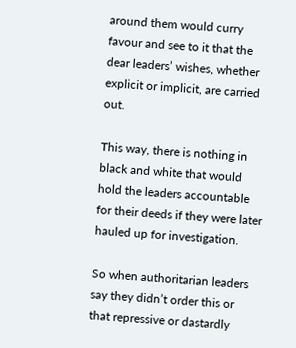around them would curry favour and see to it that the dear leaders’ wishes, whether explicit or implicit, are carried out.

This way, there is nothing in black and white that would hold the leaders accountable for their deeds if they were later hauled up for investigation.

So when authoritarian leaders say they didn’t order this or that repressive or dastardly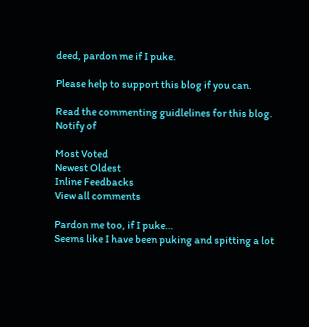deed, pardon me if I puke.

Please help to support this blog if you can.

Read the commenting guidlelines for this blog.
Notify of

Most Voted
Newest Oldest
Inline Feedbacks
View all comments

Pardon me too, if I puke…
Seems like I have been puking and spitting a lot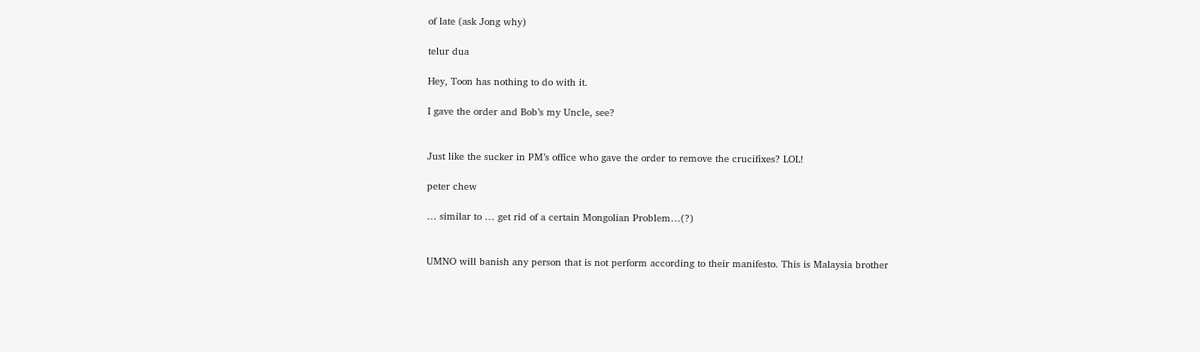of late (ask Jong why)

telur dua

Hey, Toon has nothing to do with it.

I gave the order and Bob’s my Uncle, see?


Just like the sucker in PM’s office who gave the order to remove the crucifixes? LOL!

peter chew

… similar to … get rid of a certain Mongolian Problem…(?)


UMNO will banish any person that is not perform according to their manifesto. This is Malaysia brother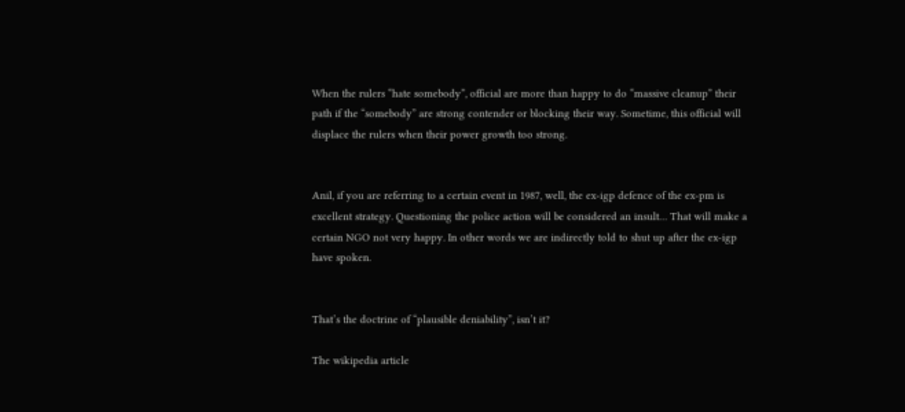When the rulers “hate somebody”, official are more than happy to do “massive cleanup” their path if the “somebody” are strong contender or blocking their way. Sometime, this official will displace the rulers when their power growth too strong.


Anil, if you are referring to a certain event in 1987, well, the ex-igp defence of the ex-pm is excellent strategy. Questioning the police action will be considered an insult… That will make a certain NGO not very happy. In other words we are indirectly told to shut up after the ex-igp have spoken.


That’s the doctrine of “plausible deniability”, isn’t it?

The wikipedia article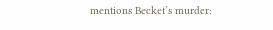mentions Becket’s murder: